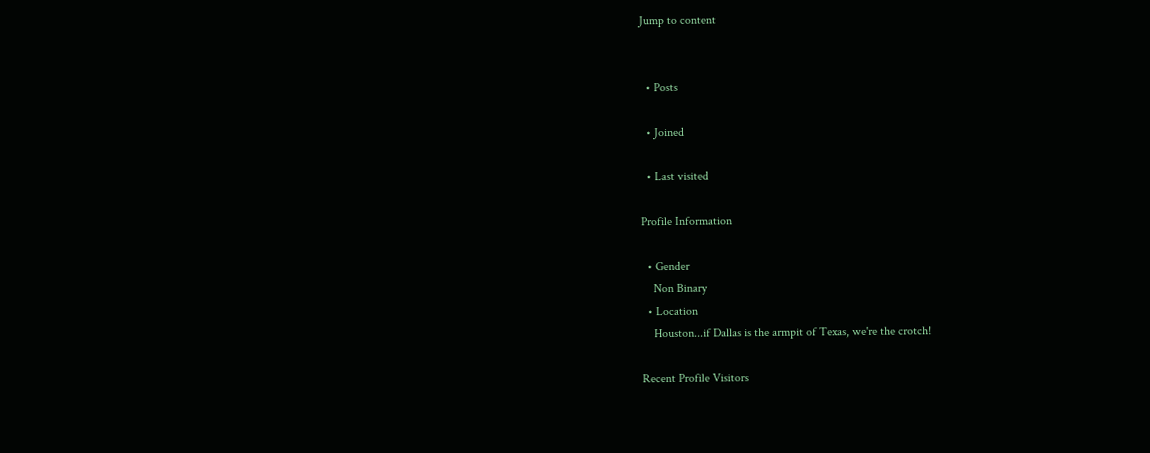Jump to content


  • Posts

  • Joined

  • Last visited

Profile Information

  • Gender
    Non Binary
  • Location
    Houston...if Dallas is the armpit of Texas, we're the crotch!

Recent Profile Visitors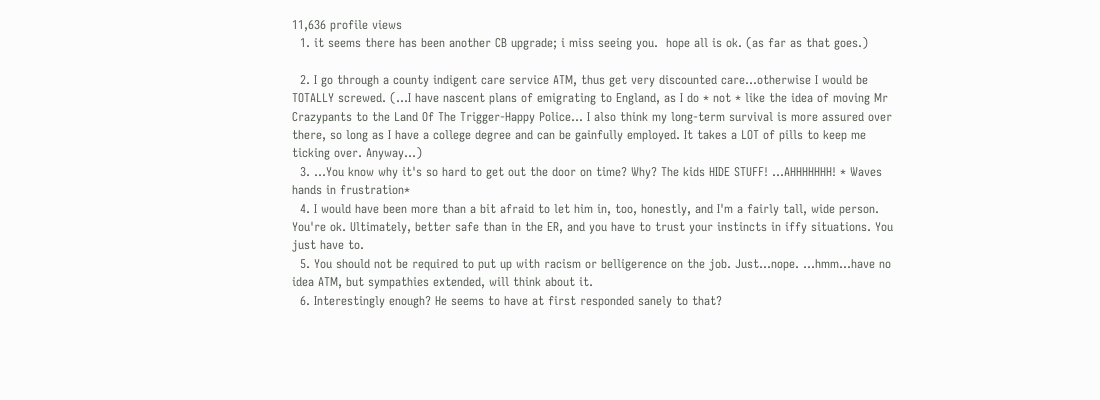11,636 profile views
  1. it seems there has been another CB upgrade; i miss seeing you.  hope all is ok. (as far as that goes.)

  2. I go through a county indigent care service ATM, thus get very discounted care...otherwise I would be TOTALLY screwed. (...I have nascent plans of emigrating to England, as I do * not * like the idea of moving Mr Crazypants to the Land Of The Trigger-Happy Police... I also think my long-term survival is more assured over there, so long as I have a college degree and can be gainfully employed. It takes a LOT of pills to keep me ticking over. Anyway...)
  3. ...You know why it's so hard to get out the door on time? Why? The kids HIDE STUFF! ...AHHHHHHH! * Waves hands in frustration*
  4. I would have been more than a bit afraid to let him in, too, honestly, and I'm a fairly tall, wide person. You're ok. Ultimately, better safe than in the ER, and you have to trust your instincts in iffy situations. You just have to.
  5. You should not be required to put up with racism or belligerence on the job. Just...nope. ...hmm...have no idea ATM, but sympathies extended, will think about it.
  6. Interestingly enough? He seems to have at first responded sanely to that?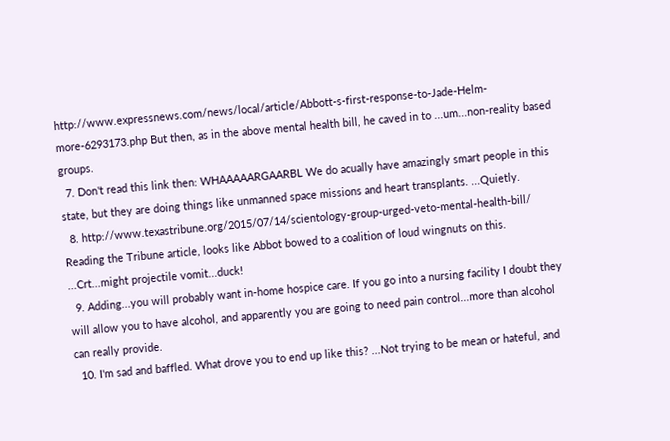http://www.expressnews.com/news/local/article/Abbott-s-first-response-to-Jade-Helm-more-6293173.php But then, as in the above mental health bill, he caved in to ...um...non-reality based groups.
  7. Don't read this link then: WHAAAAARGAARBL We do acually have amazingly smart people in this state, but they are doing things like unmanned space missions and heart transplants. ...Quietly.
  8. http://www.texastribune.org/2015/07/14/scientology-group-urged-veto-mental-health-bill/ Reading the Tribune article, looks like Abbot bowed to a coalition of loud wingnuts on this. ...Crt...might projectile vomit...duck!
  9. Adding...you will probably want in-home hospice care. If you go into a nursing facility I doubt they will allow you to have alcohol, and apparently you are going to need pain control...more than alcohol can really provide.
  10. I'm sad and baffled. What drove you to end up like this? ...Not trying to be mean or hateful, and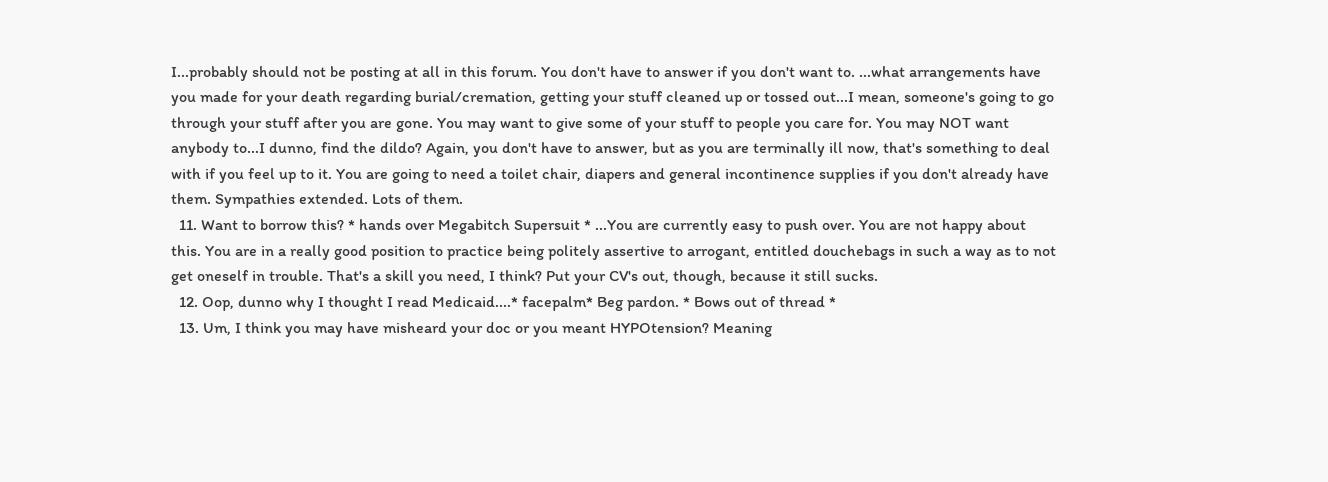I...probably should not be posting at all in this forum. You don't have to answer if you don't want to. ...what arrangements have you made for your death regarding burial/cremation, getting your stuff cleaned up or tossed out...I mean, someone's going to go through your stuff after you are gone. You may want to give some of your stuff to people you care for. You may NOT want anybody to...I dunno, find the dildo? Again, you don't have to answer, but as you are terminally ill now, that's something to deal with if you feel up to it. You are going to need a toilet chair, diapers and general incontinence supplies if you don't already have them. Sympathies extended. Lots of them.
  11. Want to borrow this? * hands over Megabitch Supersuit * ...You are currently easy to push over. You are not happy about this. You are in a really good position to practice being politely assertive to arrogant, entitled douchebags in such a way as to not get oneself in trouble. That's a skill you need, I think? Put your CV's out, though, because it still sucks.
  12. Oop, dunno why I thought I read Medicaid....* facepalm* Beg pardon. * Bows out of thread *
  13. Um, I think you may have misheard your doc or you meant HYPOtension? Meaning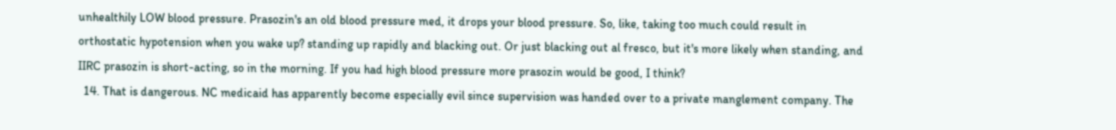unhealthily LOW blood pressure. Prasozin's an old blood pressure med, it drops your blood pressure. So, like, taking too much could result in orthostatic hypotension when you wake up? standing up rapidly and blacking out. Or just blacking out al fresco, but it's more likely when standing, and IIRC prasozin is short-acting, so in the morning. If you had high blood pressure more prasozin would be good, I think?
  14. That is dangerous. NC medicaid has apparently become especially evil since supervision was handed over to a private manglement company. The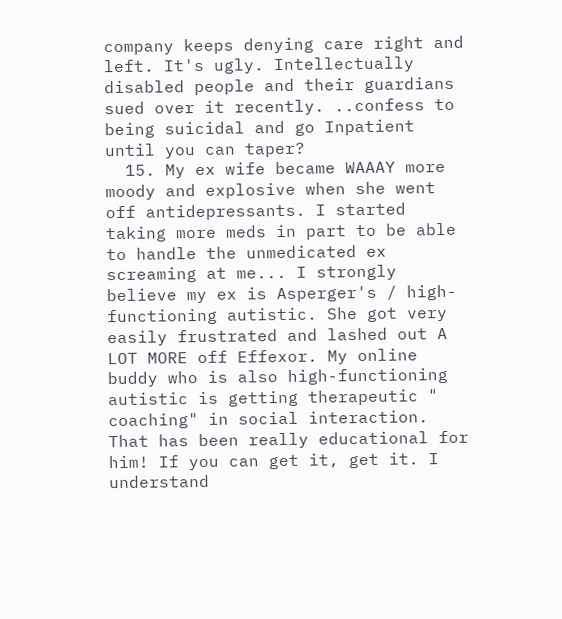company keeps denying care right and left. It's ugly. Intellectually disabled people and their guardians sued over it recently. ..confess to being suicidal and go Inpatient until you can taper?
  15. My ex wife became WAAAY more moody and explosive when she went off antidepressants. I started taking more meds in part to be able to handle the unmedicated ex screaming at me... I strongly believe my ex is Asperger's / high-functioning autistic. She got very easily frustrated and lashed out A LOT MORE off Effexor. My online buddy who is also high-functioning autistic is getting therapeutic " coaching" in social interaction. That has been really educational for him! If you can get it, get it. I understand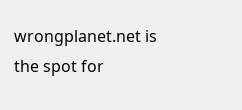wrongplanet.net is the spot for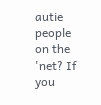autie people on the 'net? If you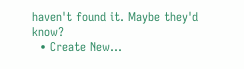haven't found it. Maybe they'd know?
  • Create New...